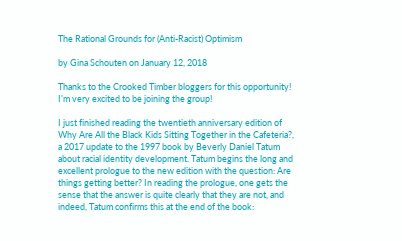The Rational Grounds for (Anti-Racist) Optimism

by Gina Schouten on January 12, 2018

Thanks to the Crooked Timber bloggers for this opportunity! I’m very excited to be joining the group!

I just finished reading the twentieth anniversary edition of Why Are All the Black Kids Sitting Together in the Cafeteria?, a 2017 update to the 1997 book by Beverly Daniel Tatum about racial identity development. Tatum begins the long and excellent prologue to the new edition with the question: Are things getting better? In reading the prologue, one gets the sense that the answer is quite clearly that they are not, and indeed, Tatum confirms this at the end of the book: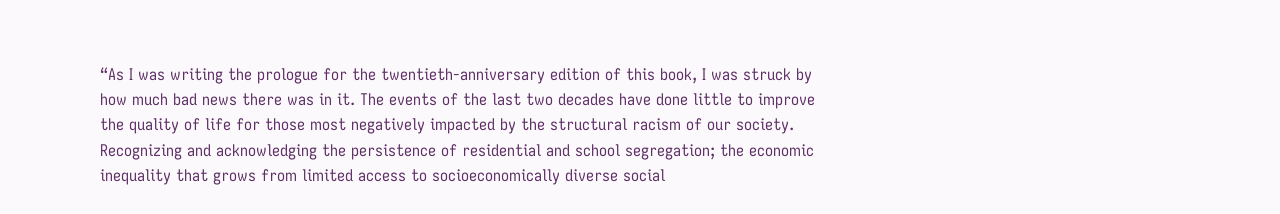“As I was writing the prologue for the twentieth-anniversary edition of this book, I was struck by how much bad news there was in it. The events of the last two decades have done little to improve the quality of life for those most negatively impacted by the structural racism of our society. Recognizing and acknowledging the persistence of residential and school segregation; the economic inequality that grows from limited access to socioeconomically diverse social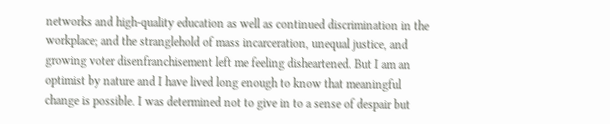networks and high-quality education as well as continued discrimination in the workplace; and the stranglehold of mass incarceration, unequal justice, and growing voter disenfranchisement left me feeling disheartened. But I am an optimist by nature and I have lived long enough to know that meaningful change is possible. I was determined not to give in to a sense of despair but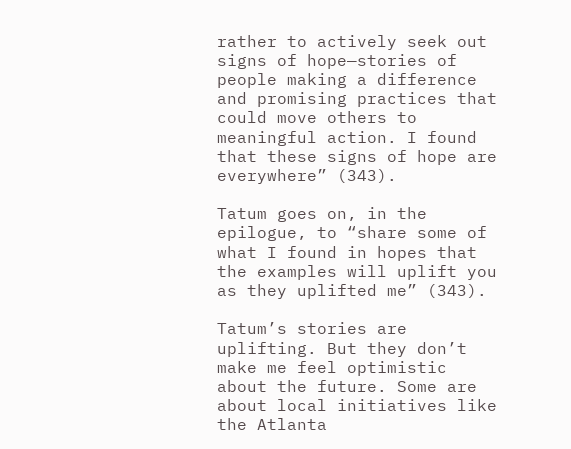rather to actively seek out signs of hope—stories of people making a difference and promising practices that could move others to meaningful action. I found that these signs of hope are everywhere” (343).

Tatum goes on, in the epilogue, to “share some of what I found in hopes that the examples will uplift you as they uplifted me” (343).

Tatum’s stories are uplifting. But they don’t make me feel optimistic about the future. Some are about local initiatives like the Atlanta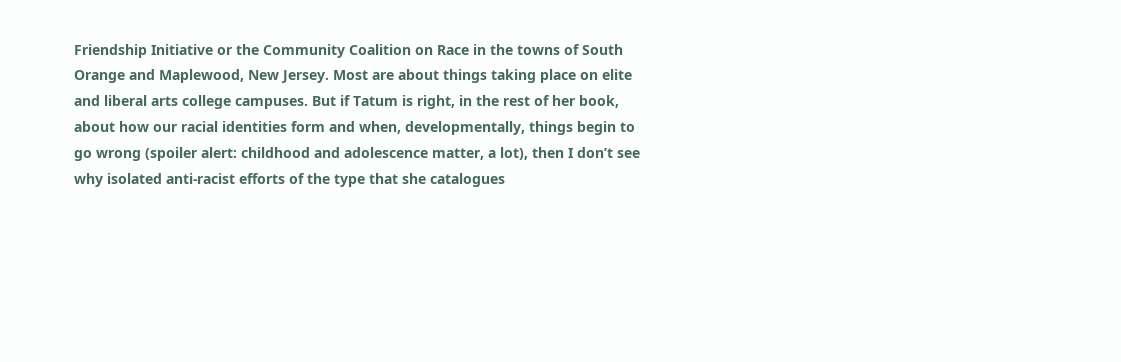Friendship Initiative or the Community Coalition on Race in the towns of South Orange and Maplewood, New Jersey. Most are about things taking place on elite and liberal arts college campuses. But if Tatum is right, in the rest of her book, about how our racial identities form and when, developmentally, things begin to go wrong (spoiler alert: childhood and adolescence matter, a lot), then I don’t see why isolated anti-racist efforts of the type that she catalogues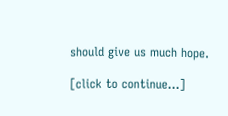should give us much hope.

[click to continue…]